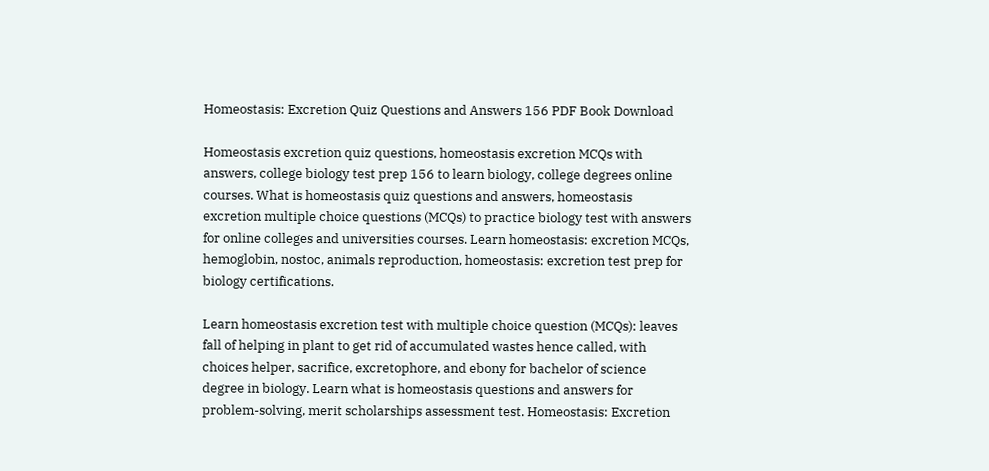Homeostasis: Excretion Quiz Questions and Answers 156 PDF Book Download

Homeostasis excretion quiz questions, homeostasis excretion MCQs with answers, college biology test prep 156 to learn biology, college degrees online courses. What is homeostasis quiz questions and answers, homeostasis excretion multiple choice questions (MCQs) to practice biology test with answers for online colleges and universities courses. Learn homeostasis: excretion MCQs, hemoglobin, nostoc, animals reproduction, homeostasis: excretion test prep for biology certifications.

Learn homeostasis excretion test with multiple choice question (MCQs): leaves fall of helping in plant to get rid of accumulated wastes hence called, with choices helper, sacrifice, excretophore, and ebony for bachelor of science degree in biology. Learn what is homeostasis questions and answers for problem-solving, merit scholarships assessment test. Homeostasis: Excretion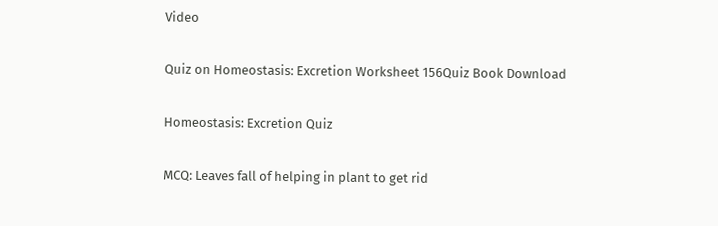Video

Quiz on Homeostasis: Excretion Worksheet 156Quiz Book Download

Homeostasis: Excretion Quiz

MCQ: Leaves fall of helping in plant to get rid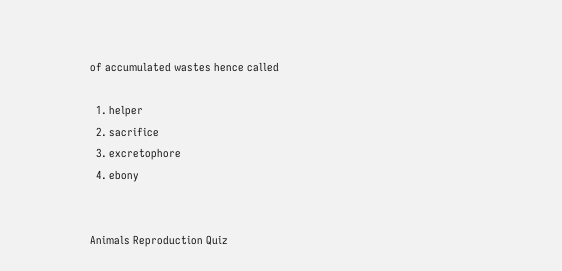of accumulated wastes hence called

  1. helper
  2. sacrifice
  3. excretophore
  4. ebony


Animals Reproduction Quiz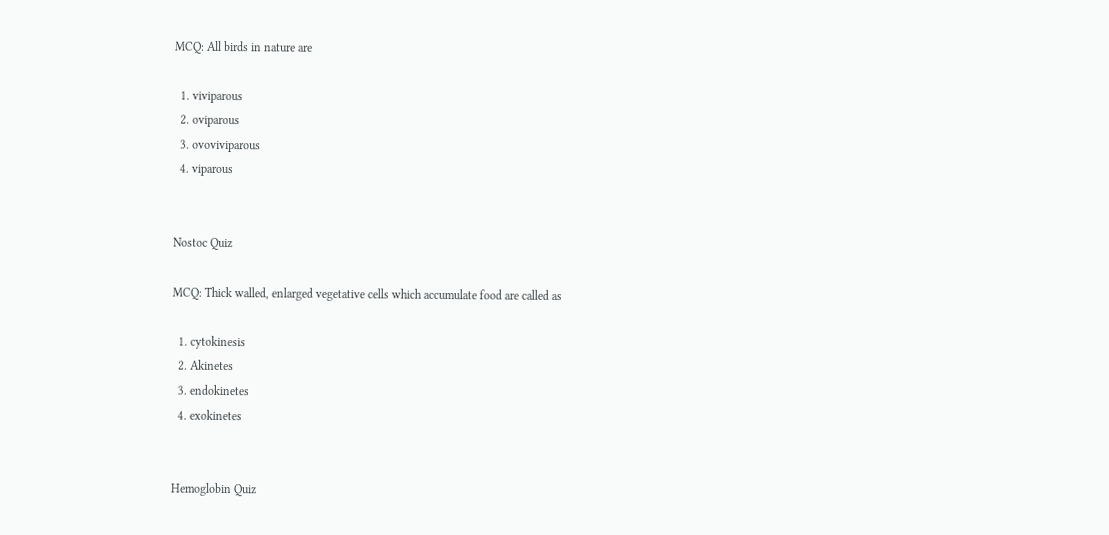MCQ: All birds in nature are

  1. viviparous
  2. oviparous
  3. ovoviviparous
  4. viparous


Nostoc Quiz

MCQ: Thick walled, enlarged vegetative cells which accumulate food are called as

  1. cytokinesis
  2. Akinetes
  3. endokinetes
  4. exokinetes


Hemoglobin Quiz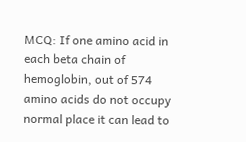MCQ: If one amino acid in each beta chain of hemoglobin, out of 574 amino acids do not occupy normal place it can lead to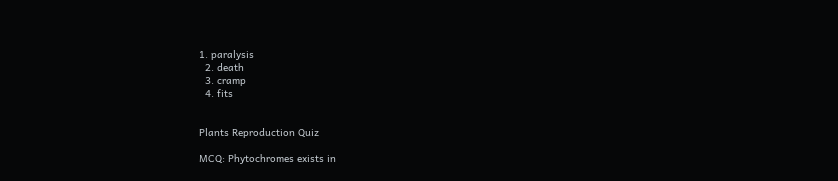1. paralysis
  2. death
  3. cramp
  4. fits


Plants Reproduction Quiz

MCQ: Phytochromes exists in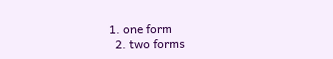1. one form
  2. two forms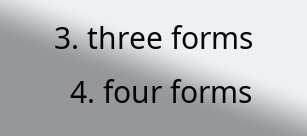3. three forms
  4. four forms